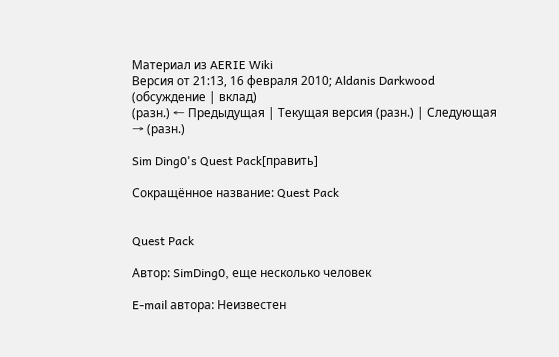Материал из AERIE Wiki
Версия от 21:13, 16 февраля 2010; Aldanis Darkwood (обсуждение | вклад)
(разн.) ← Предыдущая | Текущая версия (разн.) | Следующая → (разн.)

Sim Ding0's Quest Pack[править]

Сокращённое название: Quest Pack


Quest Pack

Автор: SimDing0, еще несколько человек

E-mail автора: Неизвестен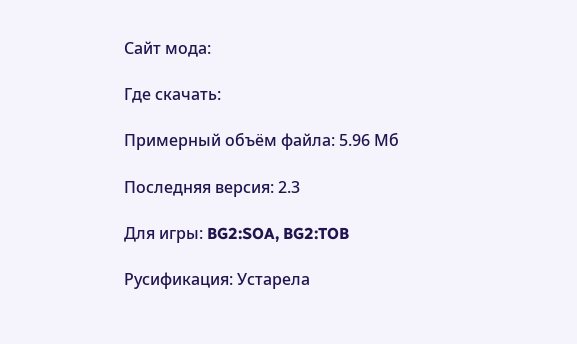Сайт мода:

Где скачать:

Примерный объём файла: 5.96 Мб

Последняя версия: 2.3

Для игры: BG2:SOA, BG2:TOB

Русификация: Устарела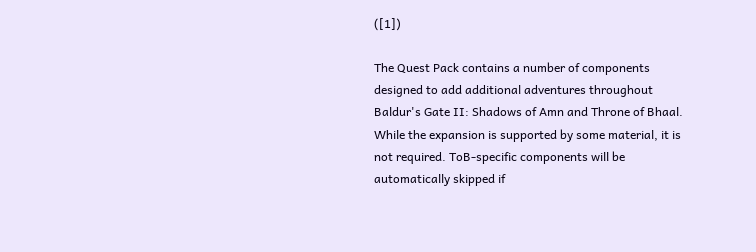([1])

The Quest Pack contains a number of components designed to add additional adventures throughout Baldur's Gate II: Shadows of Amn and Throne of Bhaal. While the expansion is supported by some material, it is not required. ToB-specific components will be automatically skipped if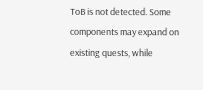ToB is not detected. Some components may expand on existing quests, while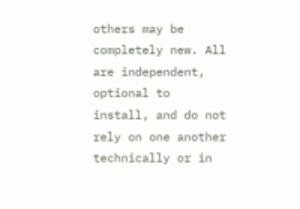others may be completely new. All are independent, optional to install, and do not rely on one another technically or in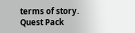terms of story. Quest Pack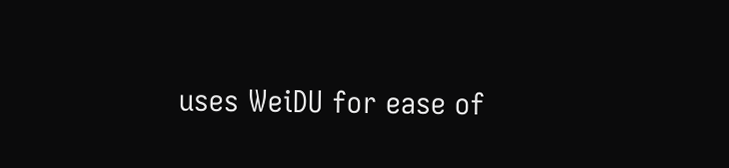uses WeiDU for ease of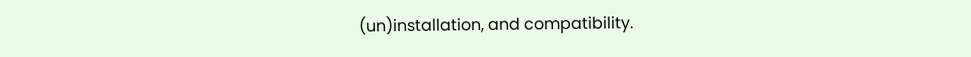(un)installation, and compatibility.